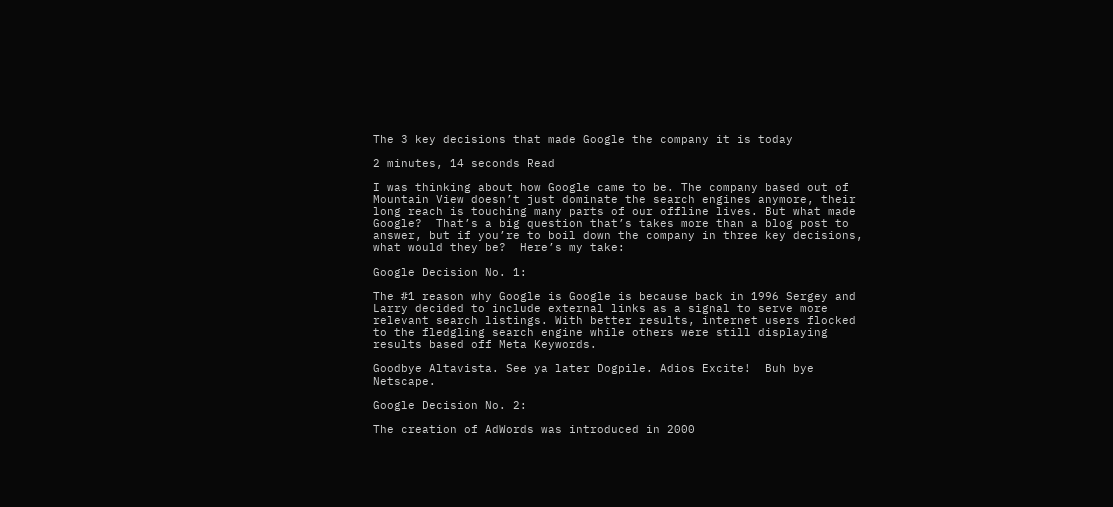The 3 key decisions that made Google the company it is today

2 minutes, 14 seconds Read

I was thinking about how Google came to be. The company based out of Mountain View doesn’t just dominate the search engines anymore, their long reach is touching many parts of our offline lives. But what made Google?  That’s a big question that’s takes more than a blog post to answer, but if you’re to boil down the company in three key decisions, what would they be?  Here’s my take:

Google Decision No. 1:

The #1 reason why Google is Google is because back in 1996 Sergey and Larry decided to include external links as a signal to serve more relevant search listings. With better results, internet users flocked to the fledgling search engine while others were still displaying results based off Meta Keywords.

Goodbye Altavista. See ya later Dogpile. Adios Excite!  Buh bye Netscape.

Google Decision No. 2:

The creation of AdWords was introduced in 2000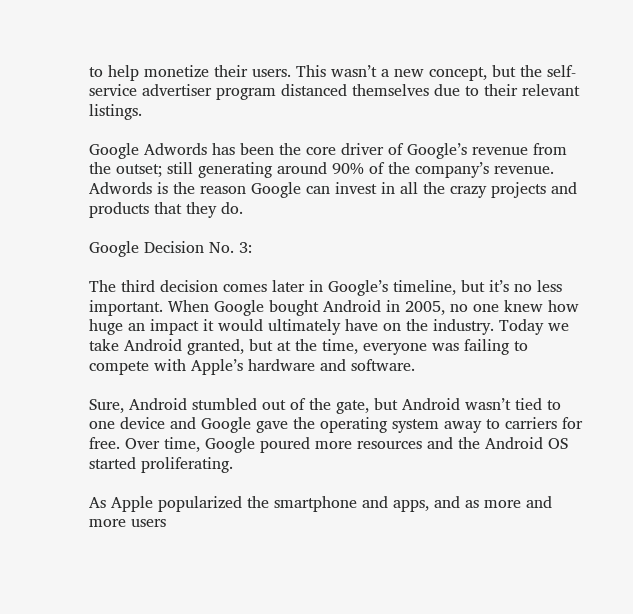to help monetize their users. This wasn’t a new concept, but the self-service advertiser program distanced themselves due to their relevant listings.

Google Adwords has been the core driver of Google’s revenue from the outset; still generating around 90% of the company’s revenue. Adwords is the reason Google can invest in all the crazy projects and products that they do.

Google Decision No. 3:

The third decision comes later in Google’s timeline, but it’s no less important. When Google bought Android in 2005, no one knew how huge an impact it would ultimately have on the industry. Today we take Android granted, but at the time, everyone was failing to compete with Apple’s hardware and software.

Sure, Android stumbled out of the gate, but Android wasn’t tied to one device and Google gave the operating system away to carriers for free. Over time, Google poured more resources and the Android OS started proliferating.

As Apple popularized the smartphone and apps, and as more and more users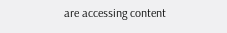are accessing content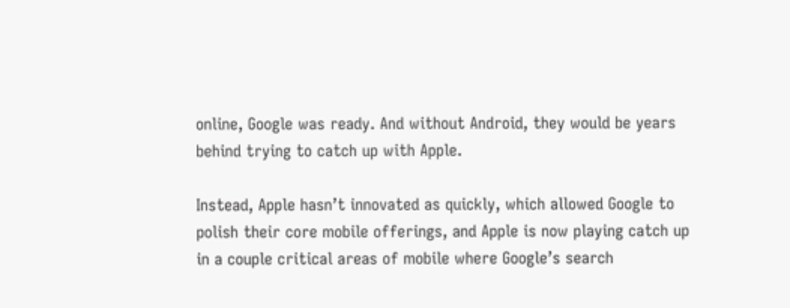online, Google was ready. And without Android, they would be years behind trying to catch up with Apple.

Instead, Apple hasn’t innovated as quickly, which allowed Google to polish their core mobile offerings, and Apple is now playing catch up in a couple critical areas of mobile where Google’s search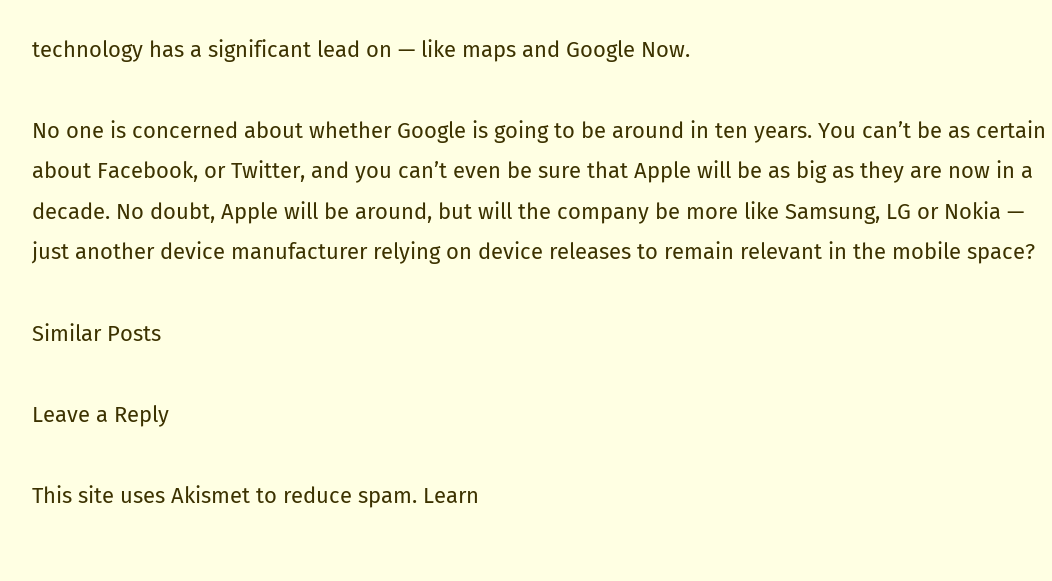technology has a significant lead on — like maps and Google Now.

No one is concerned about whether Google is going to be around in ten years. You can’t be as certain about Facebook, or Twitter, and you can’t even be sure that Apple will be as big as they are now in a decade. No doubt, Apple will be around, but will the company be more like Samsung, LG or Nokia — just another device manufacturer relying on device releases to remain relevant in the mobile space?

Similar Posts

Leave a Reply

This site uses Akismet to reduce spam. Learn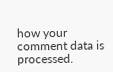how your comment data is processed.